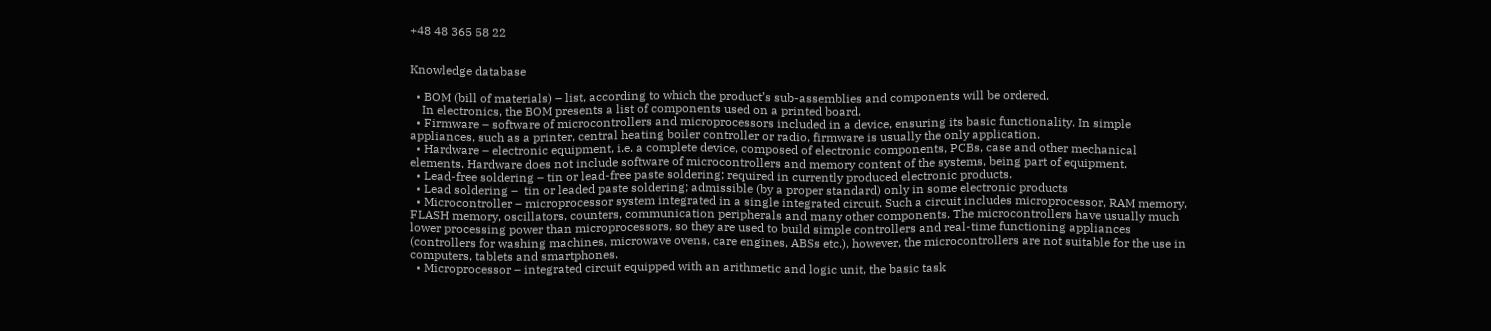+48 48 365 58 22


Knowledge database

  • BOM (bill of materials) – list, according to which the product’s sub-assemblies and components will be ordered.
    In electronics, the BOM presents a list of components used on a printed board.
  • Firmware – software of microcontrollers and microprocessors included in a device, ensuring its basic functionality. In simple appliances, such as a printer, central heating boiler controller or radio, firmware is usually the only application.
  • Hardware – electronic equipment, i.e. a complete device, composed of electronic components, PCBs, case and other mechanical elements. Hardware does not include software of microcontrollers and memory content of the systems, being part of equipment.
  • Lead-free soldering – tin or lead-free paste soldering; required in currently produced electronic products.
  • Lead soldering –  tin or leaded paste soldering; admissible (by a proper standard) only in some electronic products
  • Microcontroller – microprocessor system integrated in a single integrated circuit. Such a circuit includes microprocessor, RAM memory, FLASH memory, oscillators, counters, communication peripherals and many other components. The microcontrollers have usually much lower processing power than microprocessors, so they are used to build simple controllers and real-time functioning appliances (controllers for washing machines, microwave ovens, care engines, ABSs etc.), however, the microcontrollers are not suitable for the use in computers, tablets and smartphones.
  • Microprocessor – integrated circuit equipped with an arithmetic and logic unit, the basic task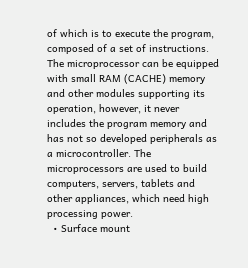of which is to execute the program, composed of a set of instructions. The microprocessor can be equipped with small RAM (CACHE) memory and other modules supporting its operation, however, it never includes the program memory and has not so developed peripherals as a microcontroller. The microprocessors are used to build computers, servers, tablets and other appliances, which need high processing power.
  • Surface mount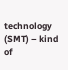technology (SMT) – kind of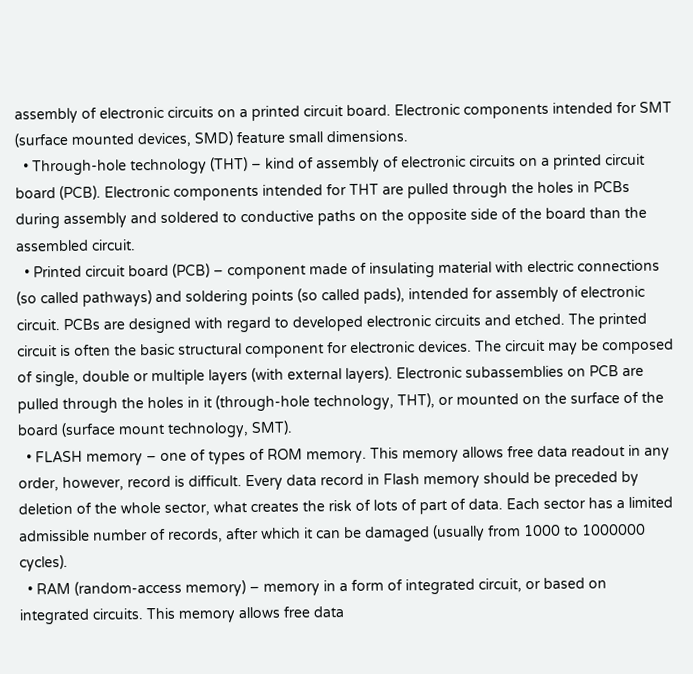assembly of electronic circuits on a printed circuit board. Electronic components intended for SMT (surface mounted devices, SMD) feature small dimensions.
  • Through-hole technology (THT) – kind of assembly of electronic circuits on a printed circuit board (PCB). Electronic components intended for THT are pulled through the holes in PCBs during assembly and soldered to conductive paths on the opposite side of the board than the assembled circuit.
  • Printed circuit board (PCB) – component made of insulating material with electric connections (so called pathways) and soldering points (so called pads), intended for assembly of electronic circuit. PCBs are designed with regard to developed electronic circuits and etched. The printed circuit is often the basic structural component for electronic devices. The circuit may be composed of single, double or multiple layers (with external layers). Electronic subassemblies on PCB are pulled through the holes in it (through-hole technology, THT), or mounted on the surface of the board (surface mount technology, SMT).
  • FLASH memory – one of types of ROM memory. This memory allows free data readout in any order, however, record is difficult. Every data record in Flash memory should be preceded by deletion of the whole sector, what creates the risk of lots of part of data. Each sector has a limited admissible number of records, after which it can be damaged (usually from 1000 to 1000000 cycles).
  • RAM (random-access memory) – memory in a form of integrated circuit, or based on integrated circuits. This memory allows free data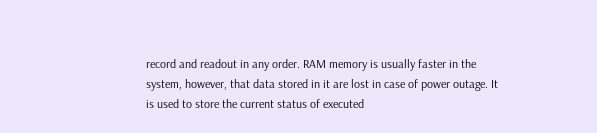record and readout in any order. RAM memory is usually faster in the system, however, that data stored in it are lost in case of power outage. It is used to store the current status of executed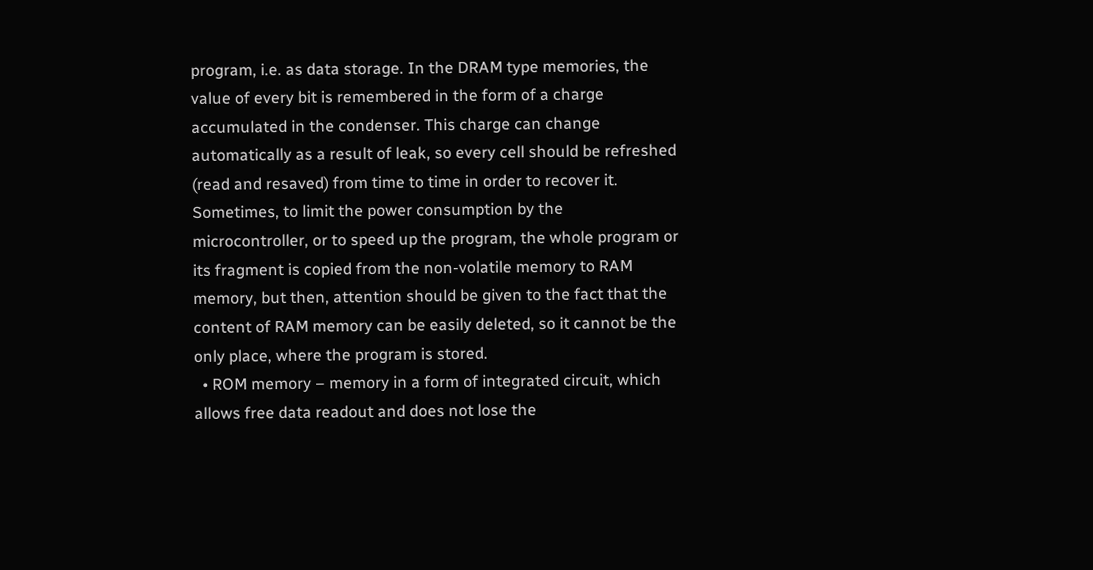program, i.e. as data storage. In the DRAM type memories, the value of every bit is remembered in the form of a charge accumulated in the condenser. This charge can change automatically as a result of leak, so every cell should be refreshed (read and resaved) from time to time in order to recover it. Sometimes, to limit the power consumption by the microcontroller, or to speed up the program, the whole program or its fragment is copied from the non-volatile memory to RAM memory, but then, attention should be given to the fact that the content of RAM memory can be easily deleted, so it cannot be the only place, where the program is stored.
  • ROM memory – memory in a form of integrated circuit, which allows free data readout and does not lose the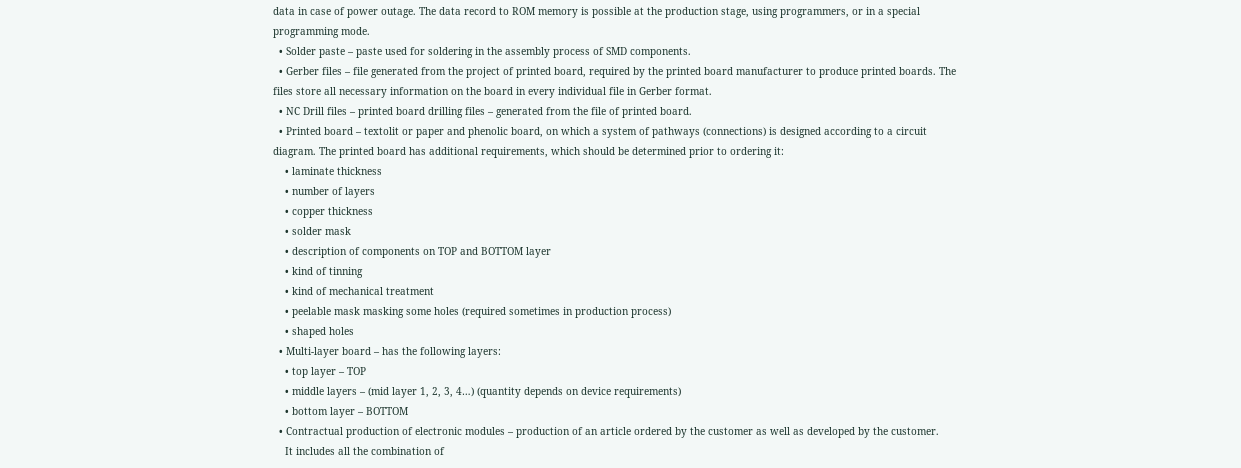data in case of power outage. The data record to ROM memory is possible at the production stage, using programmers, or in a special programming mode.
  • Solder paste – paste used for soldering in the assembly process of SMD components.
  • Gerber files – file generated from the project of printed board, required by the printed board manufacturer to produce printed boards. The files store all necessary information on the board in every individual file in Gerber format.
  • NC Drill files – printed board drilling files – generated from the file of printed board.
  • Printed board – textolit or paper and phenolic board, on which a system of pathways (connections) is designed according to a circuit diagram. The printed board has additional requirements, which should be determined prior to ordering it:
    • laminate thickness
    • number of layers
    • copper thickness
    • solder mask
    • description of components on TOP and BOTTOM layer
    • kind of tinning
    • kind of mechanical treatment
    • peelable mask masking some holes (required sometimes in production process)
    • shaped holes
  • Multi-layer board – has the following layers:
    • top layer – TOP
    • middle layers – (mid layer 1, 2, 3, 4…) (quantity depends on device requirements)
    • bottom layer – BOTTOM
  • Contractual production of electronic modules – production of an article ordered by the customer as well as developed by the customer.
    It includes all the combination of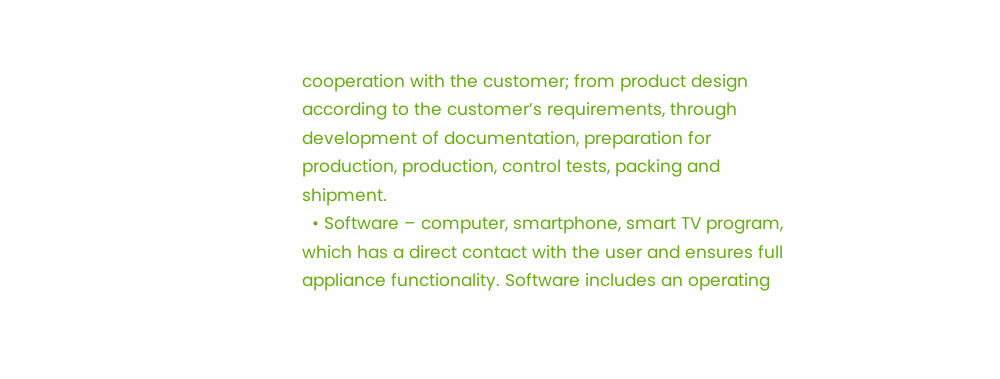cooperation with the customer; from product design according to the customer’s requirements, through development of documentation, preparation for production, production, control tests, packing and shipment.
  • Software – computer, smartphone, smart TV program, which has a direct contact with the user and ensures full appliance functionality. Software includes an operating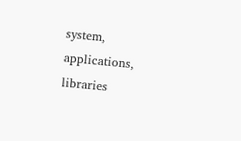system, applications, libraries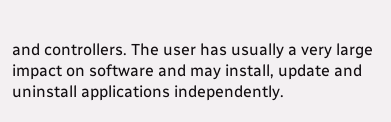and controllers. The user has usually a very large impact on software and may install, update and uninstall applications independently.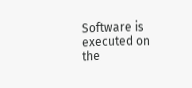Software is executed on the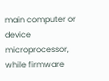main computer or device microprocessor, while firmware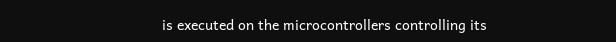is executed on the microcontrollers controlling its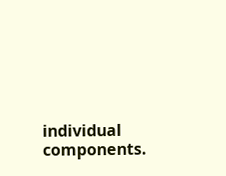individual components.